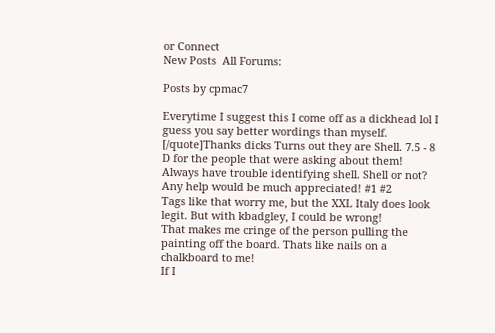or Connect
New Posts  All Forums:

Posts by cpmac7

Everytime I suggest this I come off as a dickhead lol I guess you say better wordings than myself.
[/quote]Thanks dicks Turns out they are Shell. 7.5 - 8 D for the people that were asking about them!
Always have trouble identifying shell. Shell or not? Any help would be much appreciated! #1 #2
Tags like that worry me, but the XXL Italy does look legit. But with kbadgley, I could be wrong!
That makes me cringe of the person pulling the painting off the board. Thats like nails on a chalkboard to me!
If I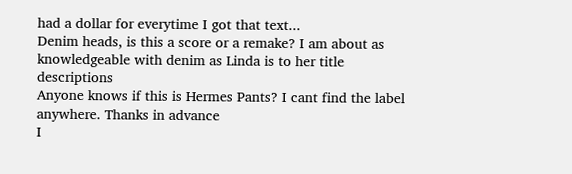had a dollar for everytime I got that text...
Denim heads, is this a score or a remake? I am about as knowledgeable with denim as Linda is to her title descriptions
Anyone knows if this is Hermes Pants? I cant find the label anywhere. Thanks in advance
I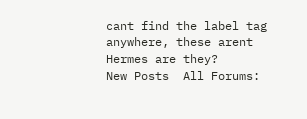cant find the label tag anywhere, these arent Hermes are they?
New Posts  All Forums: